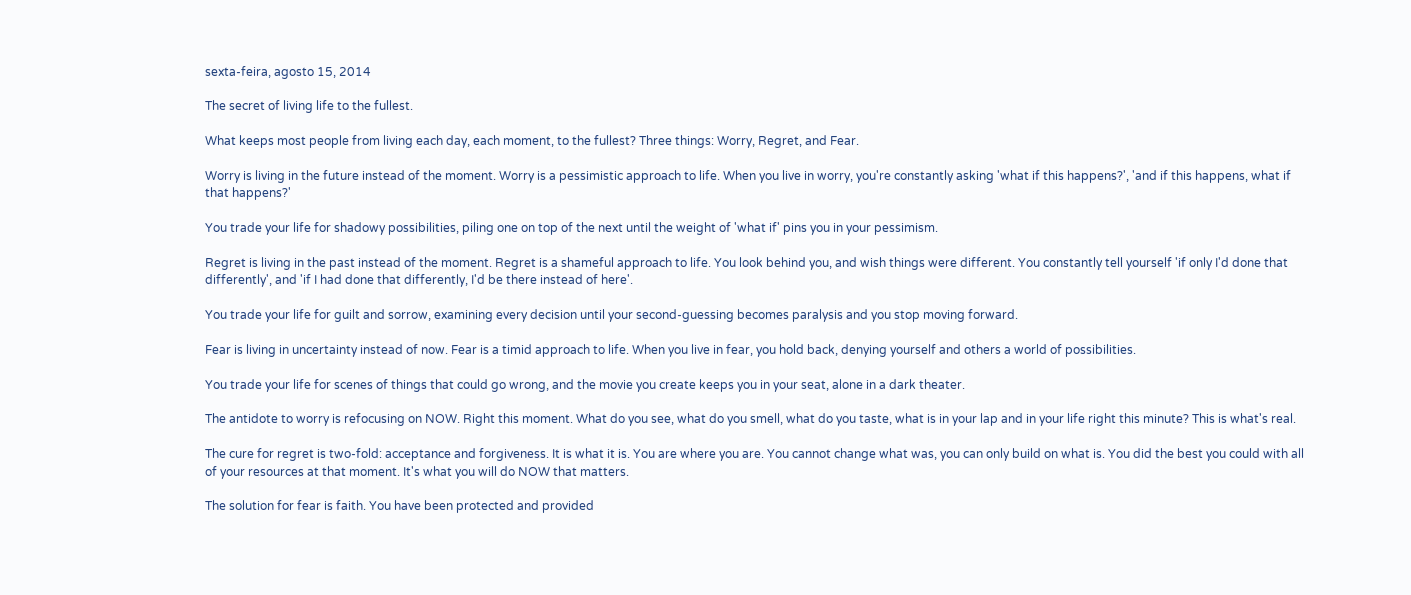sexta-feira, agosto 15, 2014

The secret of living life to the fullest.

What keeps most people from living each day, each moment, to the fullest? Three things: Worry, Regret, and Fear.

Worry is living in the future instead of the moment. Worry is a pessimistic approach to life. When you live in worry, you're constantly asking 'what if this happens?', 'and if this happens, what if that happens?'

You trade your life for shadowy possibilities, piling one on top of the next until the weight of 'what if' pins you in your pessimism.

Regret is living in the past instead of the moment. Regret is a shameful approach to life. You look behind you, and wish things were different. You constantly tell yourself 'if only I'd done that differently', and 'if I had done that differently, I'd be there instead of here'.

You trade your life for guilt and sorrow, examining every decision until your second-guessing becomes paralysis and you stop moving forward.

Fear is living in uncertainty instead of now. Fear is a timid approach to life. When you live in fear, you hold back, denying yourself and others a world of possibilities.

You trade your life for scenes of things that could go wrong, and the movie you create keeps you in your seat, alone in a dark theater.

The antidote to worry is refocusing on NOW. Right this moment. What do you see, what do you smell, what do you taste, what is in your lap and in your life right this minute? This is what's real.

The cure for regret is two-fold: acceptance and forgiveness. It is what it is. You are where you are. You cannot change what was, you can only build on what is. You did the best you could with all of your resources at that moment. It's what you will do NOW that matters.

The solution for fear is faith. You have been protected and provided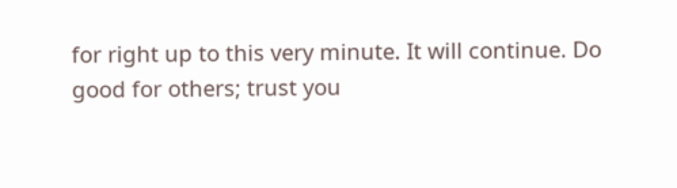for right up to this very minute. It will continue. Do good for others; trust you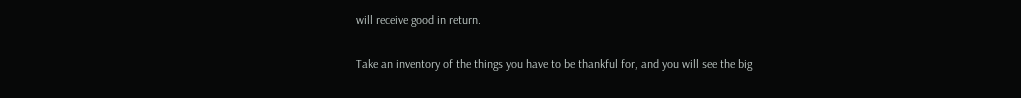will receive good in return.

Take an inventory of the things you have to be thankful for, and you will see the big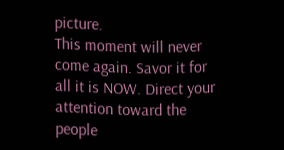picture.
This moment will never come again. Savor it for all it is NOW. Direct your attention toward the people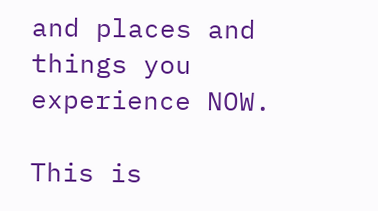and places and things you experience NOW.

This is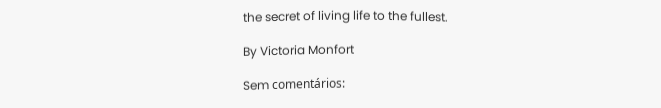the secret of living life to the fullest.

By Victoria Monfort

Sem comentários: